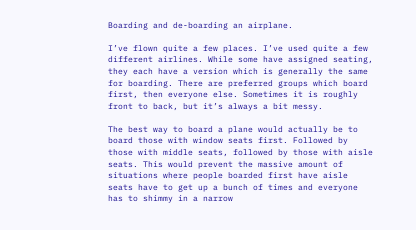Boarding and de-boarding an airplane.

I’ve flown quite a few places. I’ve used quite a few different airlines. While some have assigned seating, they each have a version which is generally the same for boarding. There are preferred groups which board first, then everyone else. Sometimes it is roughly front to back, but it’s always a bit messy.

The best way to board a plane would actually be to board those with window seats first. Followed by those with middle seats, followed by those with aisle seats. This would prevent the massive amount of situations where people boarded first have aisle seats have to get up a bunch of times and everyone has to shimmy in a narrow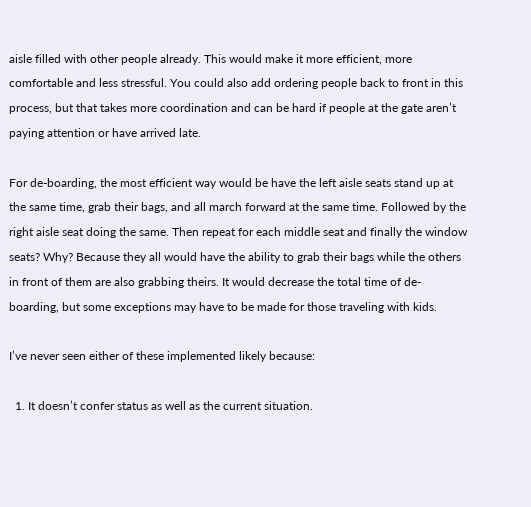aisle filled with other people already. This would make it more efficient, more comfortable and less stressful. You could also add ordering people back to front in this process, but that takes more coordination and can be hard if people at the gate aren’t paying attention or have arrived late.

For de-boarding, the most efficient way would be have the left aisle seats stand up at the same time, grab their bags, and all march forward at the same time. Followed by the right aisle seat doing the same. Then repeat for each middle seat and finally the window seats? Why? Because they all would have the ability to grab their bags while the others in front of them are also grabbing theirs. It would decrease the total time of de-boarding, but some exceptions may have to be made for those traveling with kids.

I’ve never seen either of these implemented likely because:

  1. It doesn’t confer status as well as the current situation.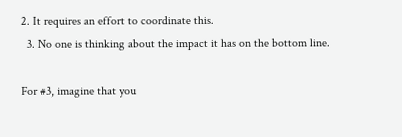2. It requires an effort to coordinate this.
  3. No one is thinking about the impact it has on the bottom line.

For #3, imagine that you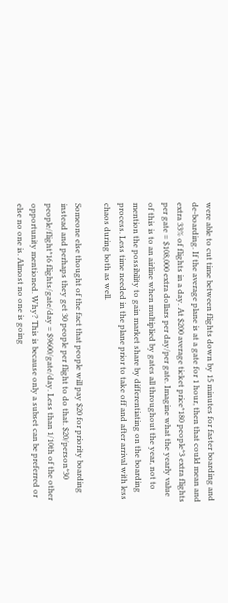were able to cut time between flights down by 15 minutes for faster boarding and de-boarding. If the average plane is at a gate for 1 hour, then that could mean and extra 33% of flights in a day. At $200 average ticket price*180 people*3 extra flights per gate = $108,000 extra dollars per day/per gate. Imagine what the yearly value of this is to an airline when multiplied by gates all throughout the year, not to mention the possibility to gain market share by differentiating on the boarding process. Less time needed in the plane prior to take off and after arrival with less chaos during both as well.

Someone else thought of the fact that people will pay $20 for priority boarding instead and perhaps they get 30 people per flight to do that. $20/person*30 people/flight*16 flights/gate/day = $9600/gate/day. Less than 1/10th of the other opportunity mentioned. Why? This is because only a subset can be preferred or else no one is. Almost no one is going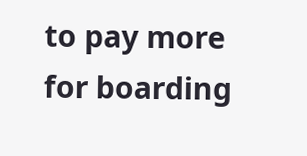to pay more for boarding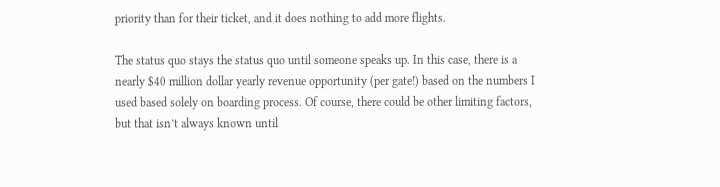priority than for their ticket, and it does nothing to add more flights.

The status quo stays the status quo until someone speaks up. In this case, there is a nearly $40 million dollar yearly revenue opportunity (per gate!) based on the numbers I used based solely on boarding process. Of course, there could be other limiting factors, but that isn’t always known until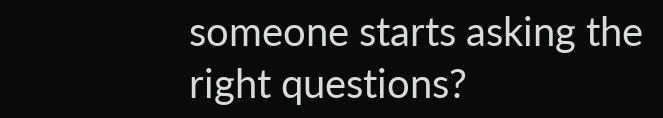someone starts asking the right questions?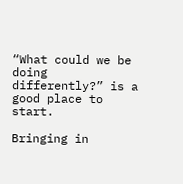“What could we be doing differently?” is a good place to start.

Bringing in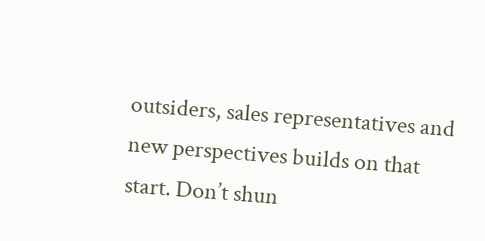outsiders, sales representatives and new perspectives builds on that start. Don’t shun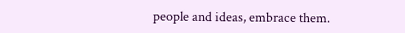people and ideas, embrace them.